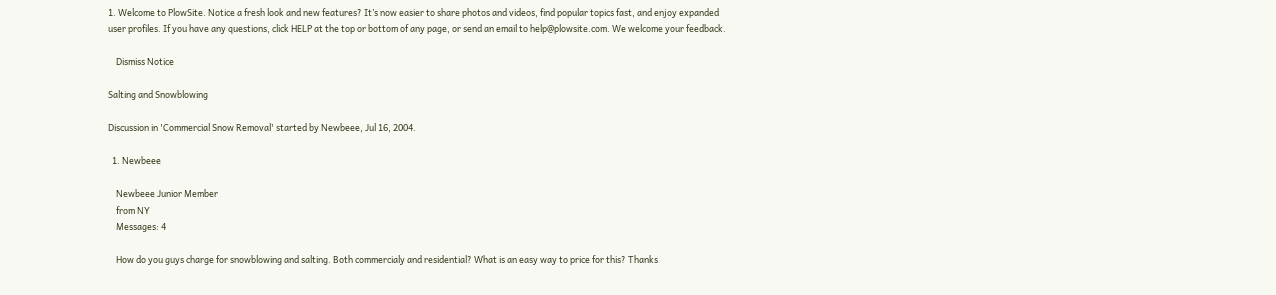1. Welcome to PlowSite. Notice a fresh look and new features? It’s now easier to share photos and videos, find popular topics fast, and enjoy expanded user profiles. If you have any questions, click HELP at the top or bottom of any page, or send an email to help@plowsite.com. We welcome your feedback.

    Dismiss Notice

Salting and Snowblowing

Discussion in 'Commercial Snow Removal' started by Newbeee, Jul 16, 2004.

  1. Newbeee

    Newbeee Junior Member
    from NY
    Messages: 4

    How do you guys charge for snowblowing and salting. Both commercialy and residential? What is an easy way to price for this? Thanks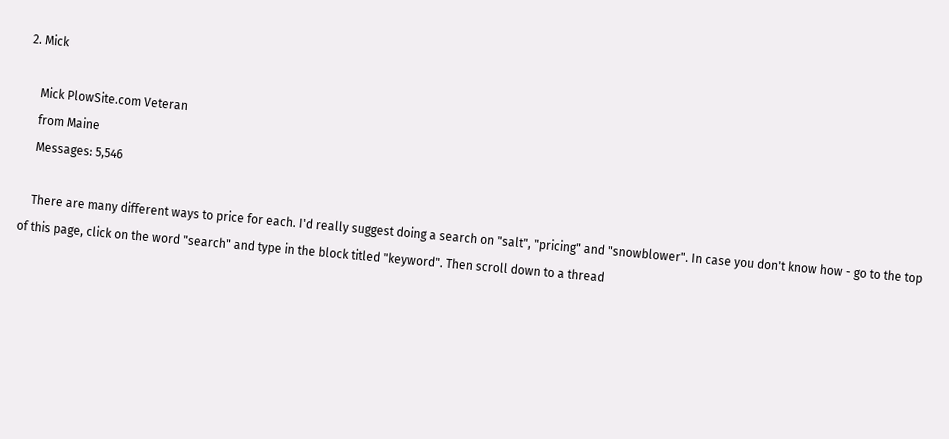2. Mick

    Mick PlowSite.com Veteran
    from Maine
    Messages: 5,546

    There are many different ways to price for each. I'd really suggest doing a search on "salt", "pricing" and "snowblower". In case you don't know how - go to the top of this page, click on the word "search" and type in the block titled "keyword". Then scroll down to a thread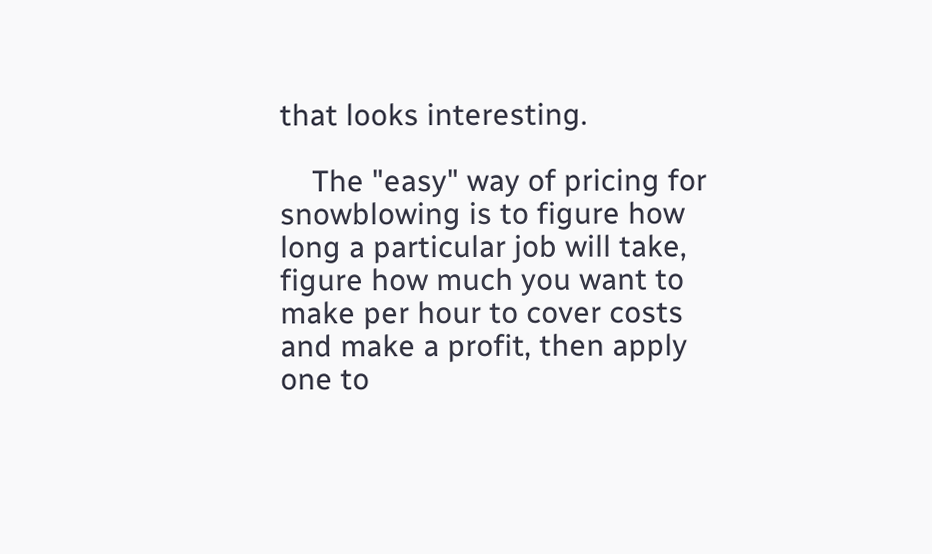that looks interesting.

    The "easy" way of pricing for snowblowing is to figure how long a particular job will take, figure how much you want to make per hour to cover costs and make a profit, then apply one to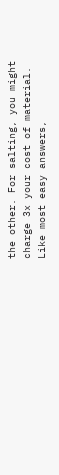the other. For salting, you might charge 3x your cost of material. Like most easy answers,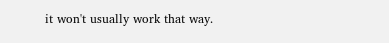it won't usually work that way.